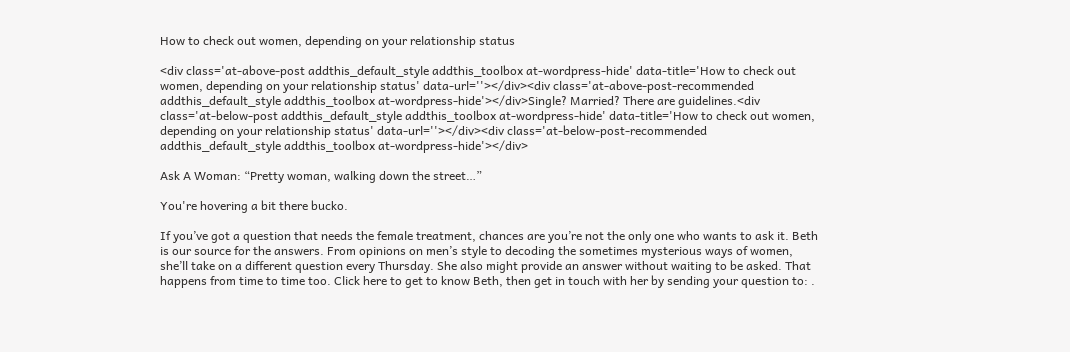How to check out women, depending on your relationship status

<div class='at-above-post addthis_default_style addthis_toolbox at-wordpress-hide' data-title='How to check out women, depending on your relationship status' data-url=''></div><div class='at-above-post-recommended addthis_default_style addthis_toolbox at-wordpress-hide'></div>Single? Married? There are guidelines.<div class='at-below-post addthis_default_style addthis_toolbox at-wordpress-hide' data-title='How to check out women, depending on your relationship status' data-url=''></div><div class='at-below-post-recommended addthis_default_style addthis_toolbox at-wordpress-hide'></div>

Ask A Woman: “Pretty woman, walking down the street…”

You're hovering a bit there bucko.

If you’ve got a question that needs the female treatment, chances are you’re not the only one who wants to ask it. Beth is our source for the answers. From opinions on men’s style to decoding the sometimes mysterious ways of women, she’ll take on a different question every Thursday. She also might provide an answer without waiting to be asked. That happens from time to time too. Click here to get to know Beth, then get in touch with her by sending your question to: .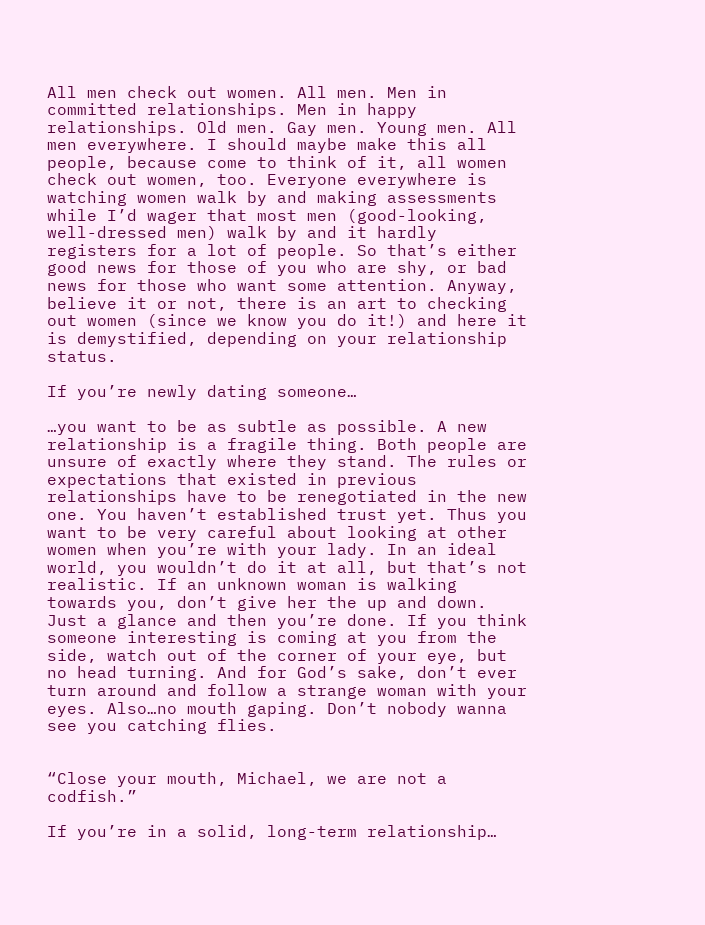All men check out women. All men. Men in committed relationships. Men in happy relationships. Old men. Gay men. Young men. All men everywhere. I should maybe make this all people, because come to think of it, all women check out women, too. Everyone everywhere is watching women walk by and making assessments while I’d wager that most men (good-looking, well-dressed men) walk by and it hardly registers for a lot of people. So that’s either good news for those of you who are shy, or bad news for those who want some attention. Anyway, believe it or not, there is an art to checking out women (since we know you do it!) and here it is demystified, depending on your relationship status.

If you’re newly dating someone…

…you want to be as subtle as possible. A new relationship is a fragile thing. Both people are unsure of exactly where they stand. The rules or expectations that existed in previous relationships have to be renegotiated in the new one. You haven’t established trust yet. Thus you want to be very careful about looking at other women when you’re with your lady. In an ideal world, you wouldn’t do it at all, but that’s not realistic. If an unknown woman is walking towards you, don’t give her the up and down. Just a glance and then you’re done. If you think someone interesting is coming at you from the side, watch out of the corner of your eye, but no head turning. And for God’s sake, don’t ever turn around and follow a strange woman with your eyes. Also…no mouth gaping. Don’t nobody wanna see you catching flies.


“Close your mouth, Michael, we are not a codfish.”

If you’re in a solid, long-term relationship…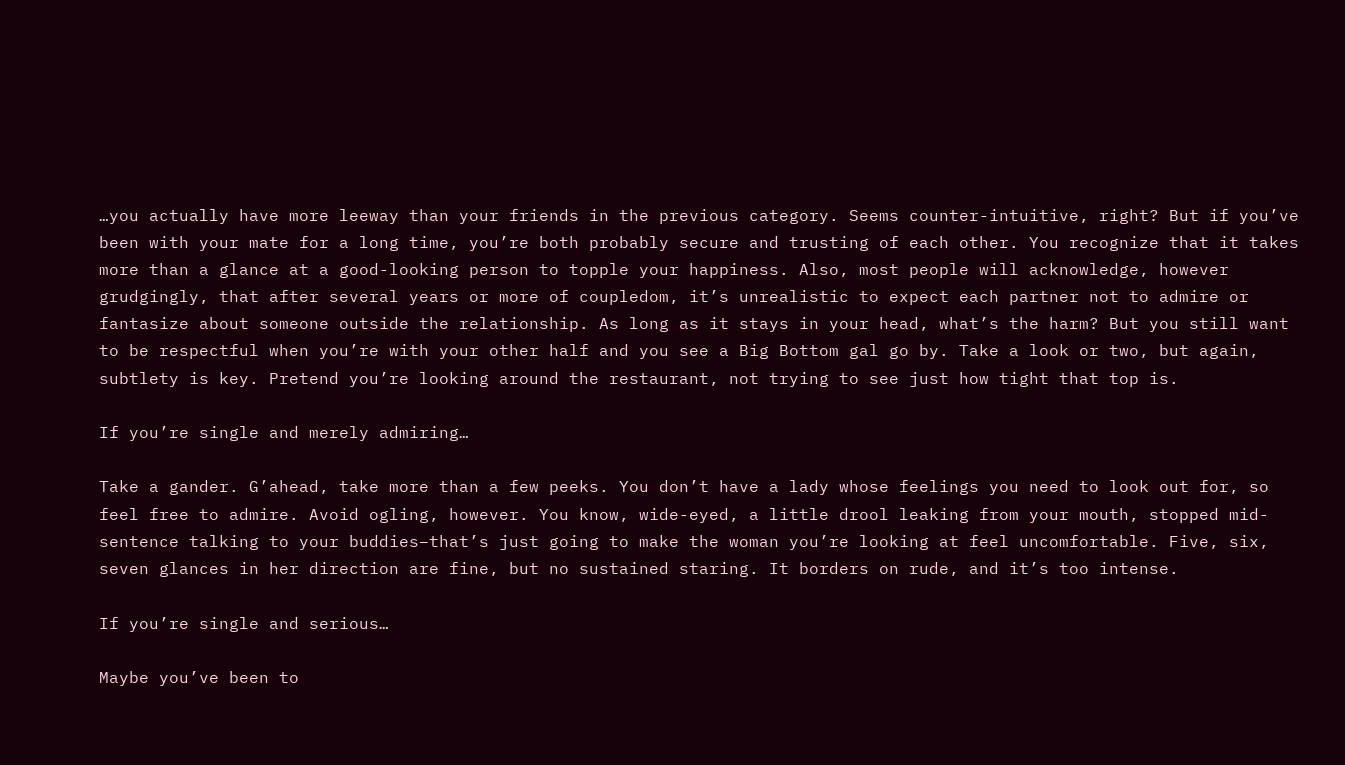…you actually have more leeway than your friends in the previous category. Seems counter-intuitive, right? But if you’ve been with your mate for a long time, you’re both probably secure and trusting of each other. You recognize that it takes more than a glance at a good-looking person to topple your happiness. Also, most people will acknowledge, however grudgingly, that after several years or more of coupledom, it’s unrealistic to expect each partner not to admire or fantasize about someone outside the relationship. As long as it stays in your head, what’s the harm? But you still want to be respectful when you’re with your other half and you see a Big Bottom gal go by. Take a look or two, but again, subtlety is key. Pretend you’re looking around the restaurant, not trying to see just how tight that top is.

If you’re single and merely admiring…

Take a gander. G’ahead, take more than a few peeks. You don’t have a lady whose feelings you need to look out for, so feel free to admire. Avoid ogling, however. You know, wide-eyed, a little drool leaking from your mouth, stopped mid-sentence talking to your buddies–that’s just going to make the woman you’re looking at feel uncomfortable. Five, six, seven glances in her direction are fine, but no sustained staring. It borders on rude, and it’s too intense.

If you’re single and serious…

Maybe you’ve been to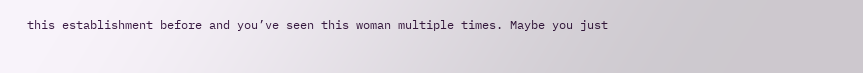this establishment before and you’ve seen this woman multiple times. Maybe you just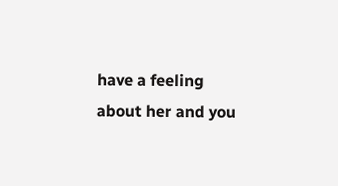have a feeling about her and you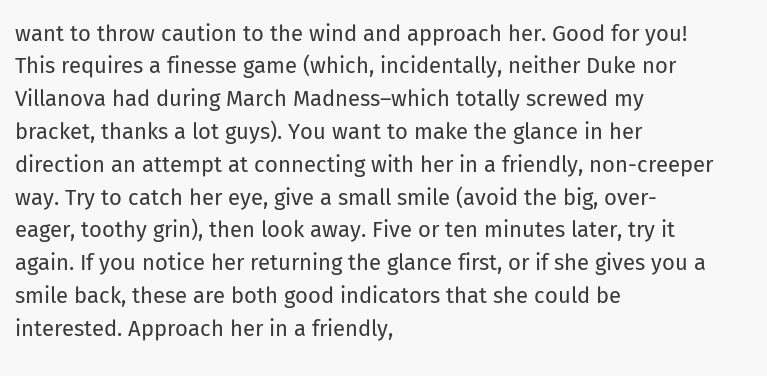want to throw caution to the wind and approach her. Good for you! This requires a finesse game (which, incidentally, neither Duke nor Villanova had during March Madness–which totally screwed my bracket, thanks a lot guys). You want to make the glance in her direction an attempt at connecting with her in a friendly, non-creeper way. Try to catch her eye, give a small smile (avoid the big, over-eager, toothy grin), then look away. Five or ten minutes later, try it again. If you notice her returning the glance first, or if she gives you a smile back, these are both good indicators that she could be interested. Approach her in a friendly,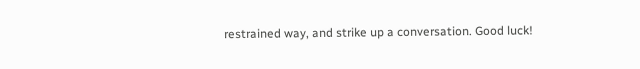restrained way, and strike up a conversation. Good luck!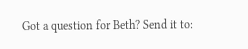Got a question for Beth? Send it to: